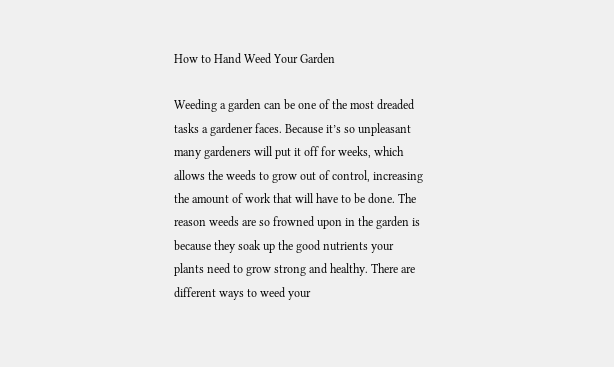How to Hand Weed Your Garden

Weeding a garden can be one of the most dreaded tasks a gardener faces. Because it’s so unpleasant many gardeners will put it off for weeks, which allows the weeds to grow out of control, increasing the amount of work that will have to be done. The reason weeds are so frowned upon in the garden is because they soak up the good nutrients your plants need to grow strong and healthy. There are different ways to weed your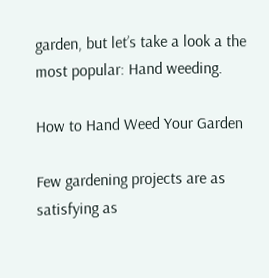garden, but let’s take a look a the most popular: Hand weeding.

How to Hand Weed Your Garden

Few gardening projects are as satisfying as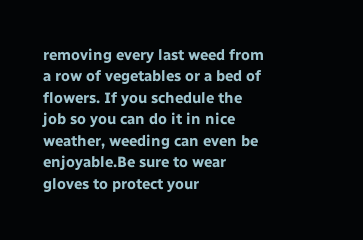removing every last weed from a row of vegetables or a bed of flowers. If you schedule the job so you can do it in nice weather, weeding can even be enjoyable.Be sure to wear gloves to protect your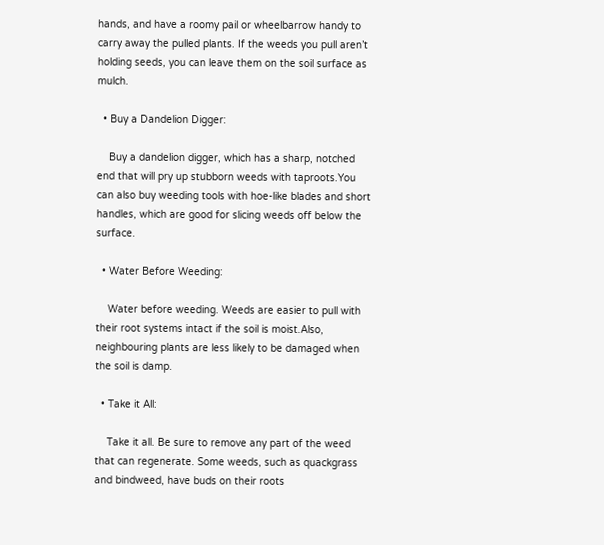hands, and have a roomy pail or wheelbarrow handy to carry away the pulled plants. If the weeds you pull aren’t holding seeds, you can leave them on the soil surface as mulch.

  • Buy a Dandelion Digger:

    Buy a dandelion digger, which has a sharp, notched end that will pry up stubborn weeds with taproots.You can also buy weeding tools with hoe-like blades and short handles, which are good for slicing weeds off below the surface.

  • Water Before Weeding:

    Water before weeding. Weeds are easier to pull with their root systems intact if the soil is moist.Also, neighbouring plants are less likely to be damaged when the soil is damp.

  • Take it All:

    Take it all. Be sure to remove any part of the weed that can regenerate. Some weeds, such as quackgrass and bindweed, have buds on their roots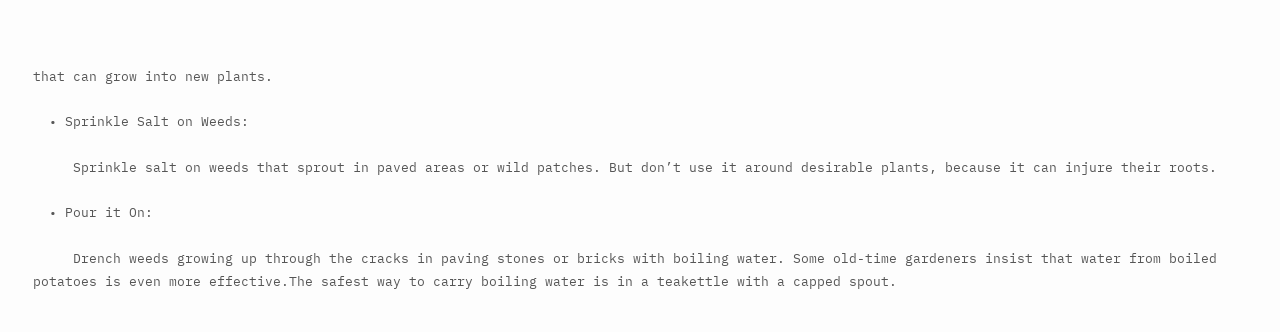that can grow into new plants.

  • Sprinkle Salt on Weeds:

     Sprinkle salt on weeds that sprout in paved areas or wild patches. But don’t use it around desirable plants, because it can injure their roots.

  • Pour it On:

     Drench weeds growing up through the cracks in paving stones or bricks with boiling water. Some old-time gardeners insist that water from boiled potatoes is even more effective.The safest way to carry boiling water is in a teakettle with a capped spout.